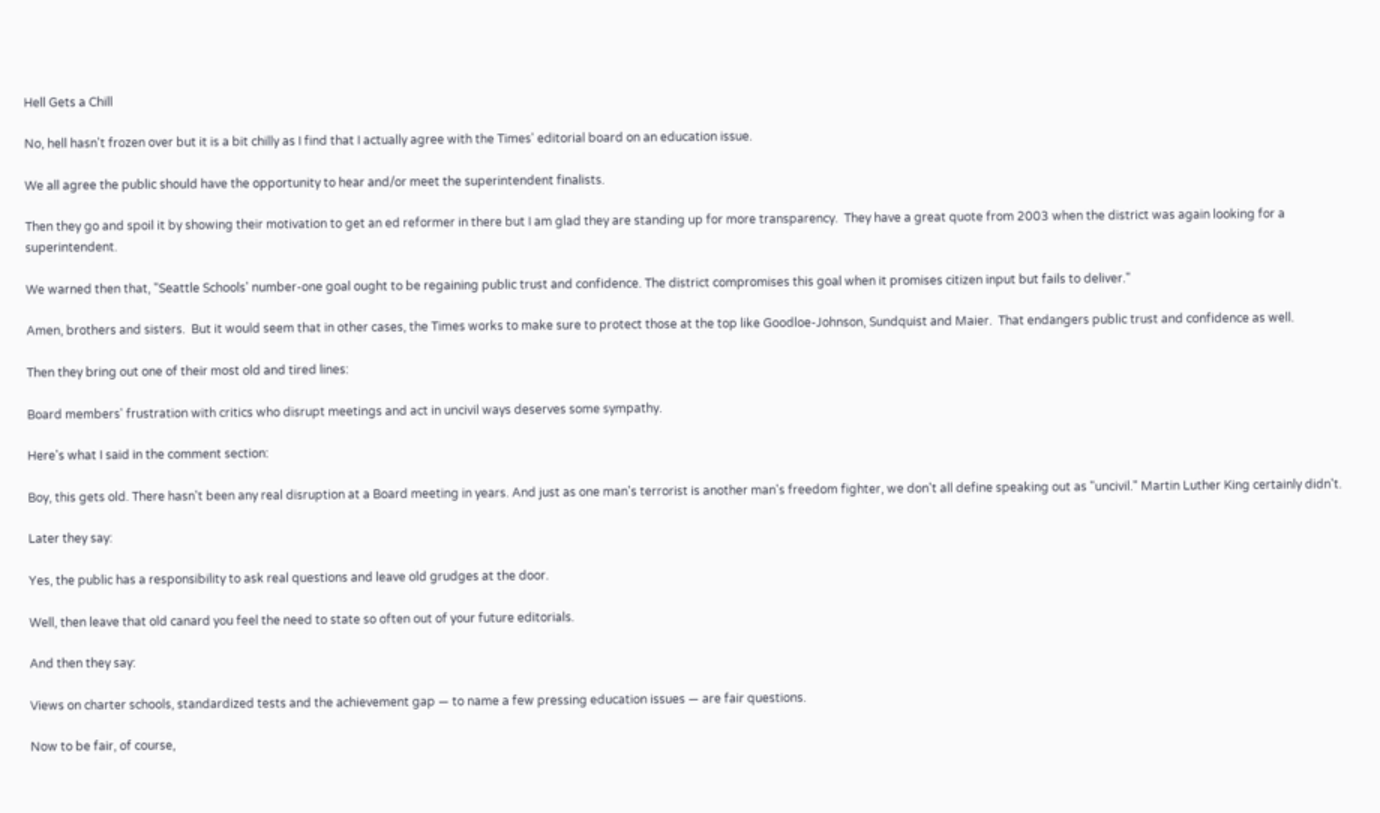Hell Gets a Chill

No, hell hasn't frozen over but it is a bit chilly as I find that I actually agree with the Times' editorial board on an education issue.

We all agree the public should have the opportunity to hear and/or meet the superintendent finalists.

Then they go and spoil it by showing their motivation to get an ed reformer in there but I am glad they are standing up for more transparency.  They have a great quote from 2003 when the district was again looking for a superintendent.

We warned then that, "Seattle Schools' number-one goal ought to be regaining public trust and confidence. The district compromises this goal when it promises citizen input but fails to deliver."

Amen, brothers and sisters.  But it would seem that in other cases, the Times works to make sure to protect those at the top like Goodloe-Johnson, Sundquist and Maier.  That endangers public trust and confidence as well.

Then they bring out one of their most old and tired lines:

Board members' frustration with critics who disrupt meetings and act in uncivil ways deserves some sympathy.

Here's what I said in the comment section:

Boy, this gets old. There hasn't been any real disruption at a Board meeting in years. And just as one man's terrorist is another man's freedom fighter, we don't all define speaking out as "uncivil." Martin Luther King certainly didn't.

Later they say:

Yes, the public has a responsibility to ask real questions and leave old grudges at the door.

Well, then leave that old canard you feel the need to state so often out of your future editorials.

And then they say:

Views on charter schools, standardized tests and the achievement gap — to name a few pressing education issues — are fair questions.

Now to be fair, of course,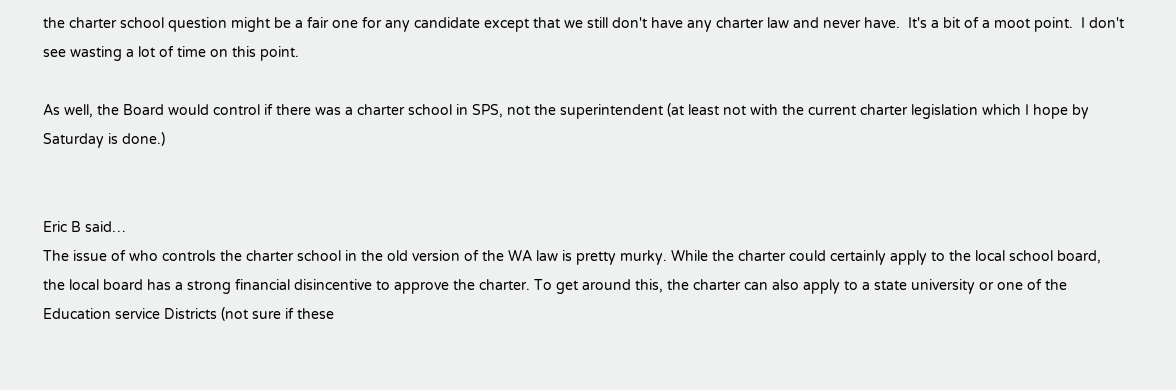the charter school question might be a fair one for any candidate except that we still don't have any charter law and never have.  It's a bit of a moot point.  I don't see wasting a lot of time on this point.

As well, the Board would control if there was a charter school in SPS, not the superintendent (at least not with the current charter legislation which I hope by Saturday is done.)


Eric B said…
The issue of who controls the charter school in the old version of the WA law is pretty murky. While the charter could certainly apply to the local school board, the local board has a strong financial disincentive to approve the charter. To get around this, the charter can also apply to a state university or one of the Education service Districts (not sure if these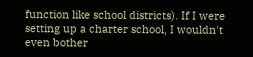function like school districts). If I were setting up a charter school, I wouldn't even bother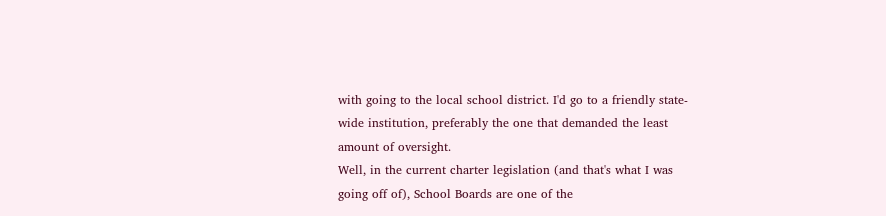with going to the local school district. I'd go to a friendly state-wide institution, preferably the one that demanded the least amount of oversight.
Well, in the current charter legislation (and that's what I was going off of), School Boards are one of the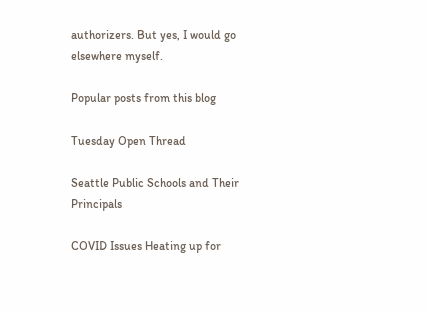authorizers. But yes, I would go elsewhere myself.

Popular posts from this blog

Tuesday Open Thread

Seattle Public Schools and Their Principals

COVID Issues Heating up for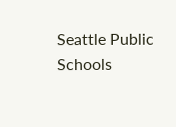Seattle Public Schools